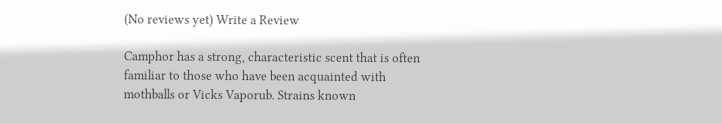(No reviews yet) Write a Review

Camphor has a strong, characteristic scent that is often familiar to those who have been acquainted with mothballs or Vicks Vaporub. Strains known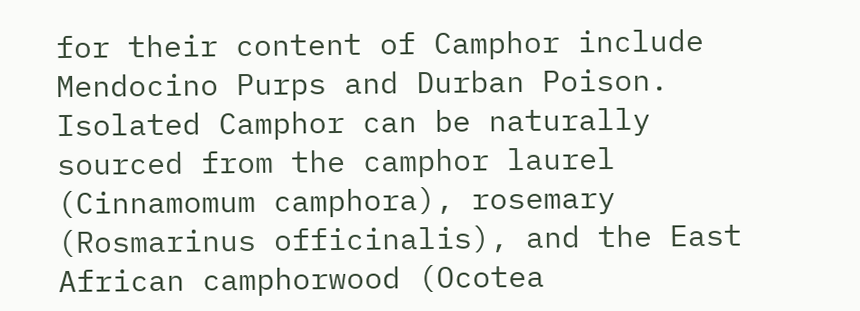for their content of Camphor include Mendocino Purps and Durban Poison. Isolated Camphor can be naturally sourced from the camphor laurel (Cinnamomum camphora), rosemary (Rosmarinus officinalis), and the East African camphorwood (Ocotea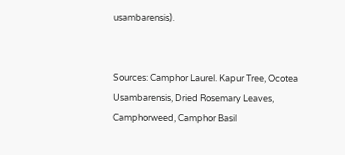usambarensis).


Sources: Camphor Laurel. Kapur Tree, Ocotea Usambarensis, Dried Rosemary Leaves, Camphorweed, Camphor Basil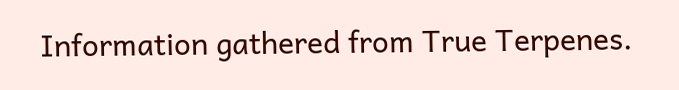Information gathered from True Terpenes.